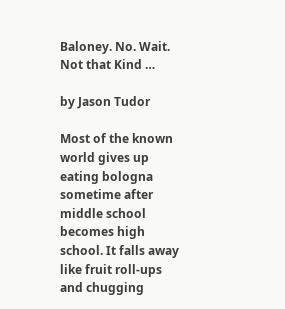Baloney. No. Wait. Not that Kind …

by Jason Tudor

Most of the known world gives up eating bologna sometime after middle school becomes high school. It falls away like fruit roll-ups and chugging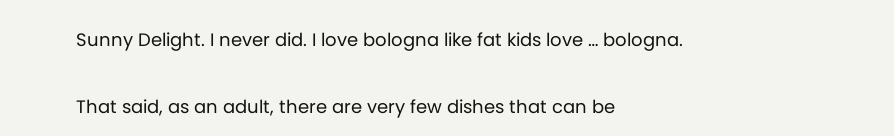Sunny Delight. I never did. I love bologna like fat kids love … bologna.

That said, as an adult, there are very few dishes that can be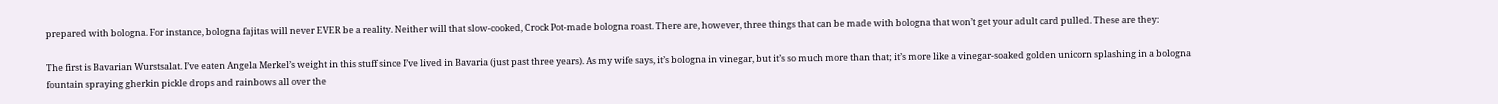prepared with bologna. For instance, bologna fajitas will never EVER be a reality. Neither will that slow-cooked, Crock Pot-made bologna roast. There are, however, three things that can be made with bologna that won’t get your adult card pulled. These are they:

The first is Bavarian Wurstsalat. I’ve eaten Angela Merkel’s weight in this stuff since I’ve lived in Bavaria (just past three years). As my wife says, it’s bologna in vinegar, but it’s so much more than that; it’s more like a vinegar-soaked golden unicorn splashing in a bologna fountain spraying gherkin pickle drops and rainbows all over the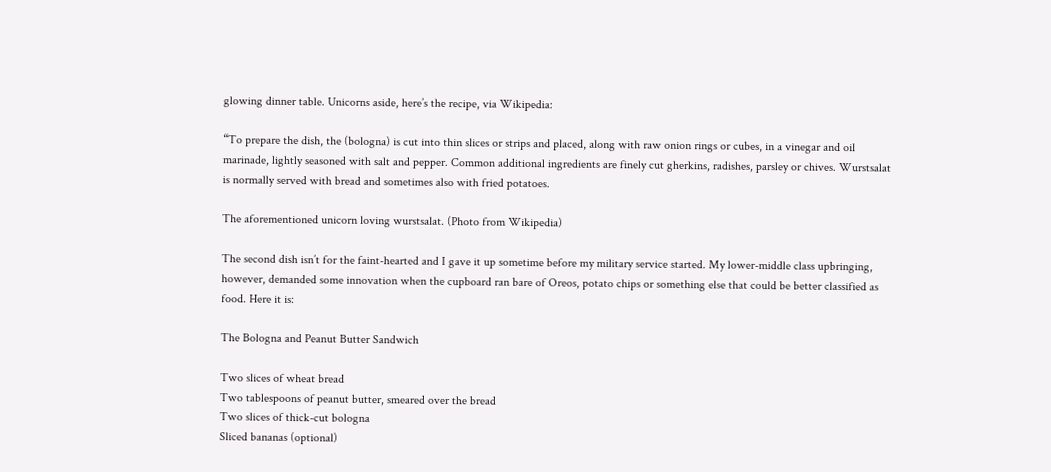glowing dinner table. Unicorns aside, here’s the recipe, via Wikipedia:

“To prepare the dish, the (bologna) is cut into thin slices or strips and placed, along with raw onion rings or cubes, in a vinegar and oil marinade, lightly seasoned with salt and pepper. Common additional ingredients are finely cut gherkins, radishes, parsley or chives. Wurstsalat is normally served with bread and sometimes also with fried potatoes.

The aforementioned unicorn loving wurstsalat. (Photo from Wikipedia)

The second dish isn’t for the faint-hearted and I gave it up sometime before my military service started. My lower-middle class upbringing, however, demanded some innovation when the cupboard ran bare of Oreos, potato chips or something else that could be better classified as food. Here it is:

The Bologna and Peanut Butter Sandwich

Two slices of wheat bread
Two tablespoons of peanut butter, smeared over the bread
Two slices of thick-cut bologna
Sliced bananas (optional)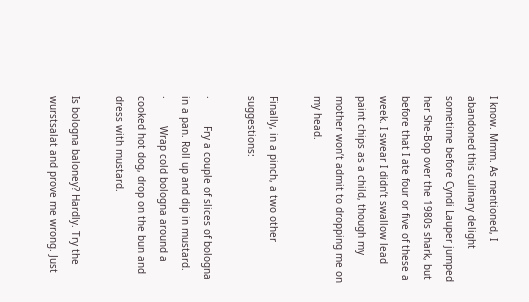I know. Mmm. As mentioned, I abandoned this culinary delight sometime before Cyndi Lauper jumped her She-Bop over the 1980s shark, but before that I ate four or five of these a week. I swear I didn’t swallow lead paint chips as a child, though my mother won’t admit to dropping me on my head.

Finally, in a pinch, a two other suggestions:

·         Fry a couple of slices of bologna in a pan. Roll up and dip in mustard.
·         Wrap cold bologna around a cooked hot dog, drop on the bun and dress with mustard.

Is bologna baloney? Hardly. Try the wurstsalat and prove me wrong. Just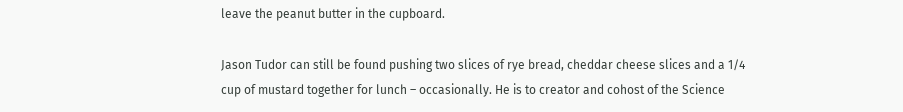leave the peanut butter in the cupboard.

Jason Tudor can still be found pushing two slices of rye bread, cheddar cheese slices and a 1/4 cup of mustard together for lunch – occasionally. He is to creator and cohost of the Science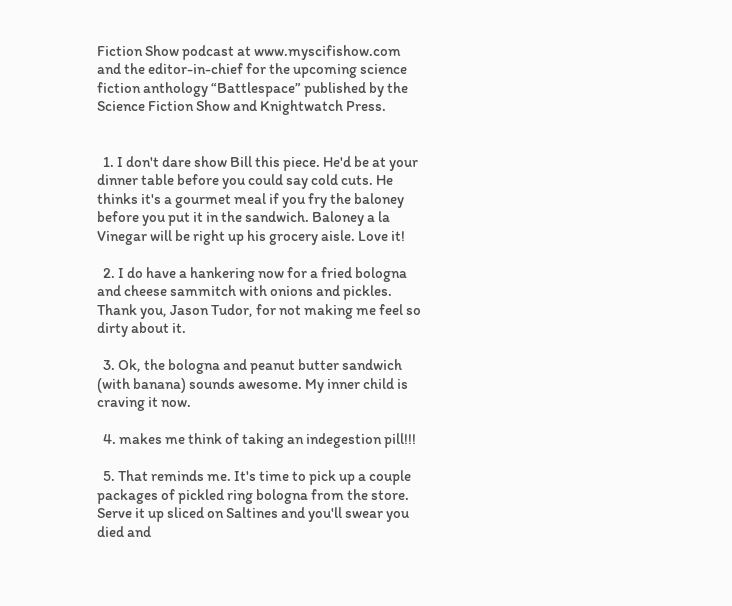Fiction Show podcast at www.myscifishow.com and the editor-in-chief for the upcoming science fiction anthology “Battlespace” published by the Science Fiction Show and Knightwatch Press.


  1. I don't dare show Bill this piece. He'd be at your dinner table before you could say cold cuts. He thinks it's a gourmet meal if you fry the baloney before you put it in the sandwich. Baloney a la Vinegar will be right up his grocery aisle. Love it!

  2. I do have a hankering now for a fried bologna and cheese sammitch with onions and pickles. Thank you, Jason Tudor, for not making me feel so dirty about it.

  3. Ok, the bologna and peanut butter sandwich (with banana) sounds awesome. My inner child is craving it now.

  4. makes me think of taking an indegestion pill!!!

  5. That reminds me. It's time to pick up a couple packages of pickled ring bologna from the store. Serve it up sliced on Saltines and you'll swear you died and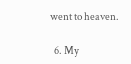went to heaven.

  6. My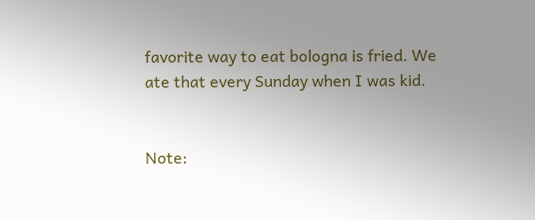favorite way to eat bologna is fried. We ate that every Sunday when I was kid.


Note: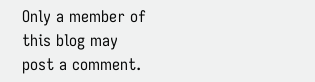Only a member of this blog may post a comment.